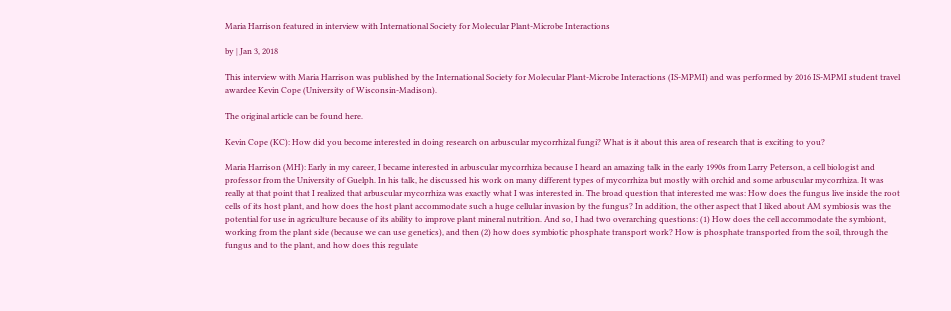Maria Harrison featured in interview with International Society for Molecular Plant-Microbe Interactions

by | Jan 3, 2018

This interview with Maria Harrison was published by the International Society for Molecular Plant-Microbe Interactions (IS-MPMI) and was performed by 2016 IS-MPMI student travel awardee Kevin Cope (University of Wisconsin-Madison).

The original article can be found here.

Kevin Cope (KC): How did you become interested in doing research on arbuscular mycorrhizal fungi? What is it about this area of research that is exciting to you?

Maria Harrison (MH): Early in my career, I became interested in arbuscular mycorrhiza because I heard an amazing talk in the early 1990s from Larry Peterson, a cell biologist and professor from the University of Guelph. In his talk, he discussed his work on many different types of mycorrhiza but mostly with orchid and some arbuscular mycorrhiza. It was really at that point that I realized that arbuscular mycorrhiza was exactly what I was interested in. The broad question that interested me was: How does the fungus live inside the root cells of its host plant, and how does the host plant accommodate such a huge cellular invasion by the fungus? In addition, the other aspect that I liked about AM symbiosis was the potential for use in agriculture because of its ability to improve plant mineral nutrition. And so, I had two overarching questions: (1) How does the cell accommodate the symbiont, working from the plant side (because we can use genetics), and then (2) how does symbiotic phosphate transport work? How is phosphate transported from the soil, through the fungus and to the plant, and how does this regulate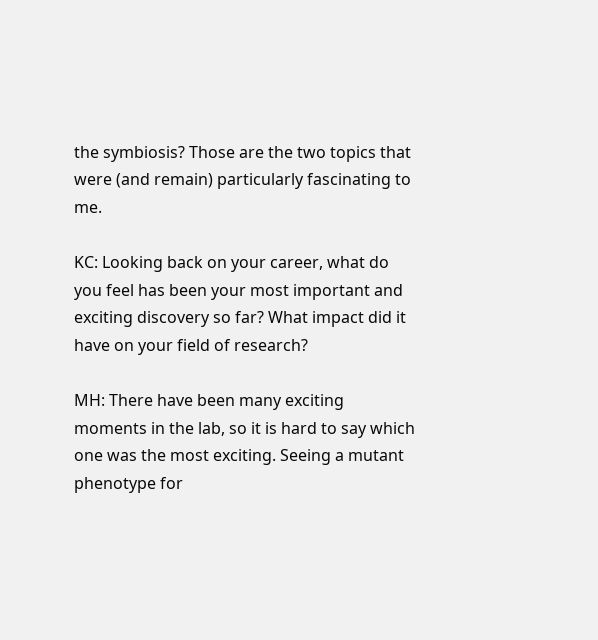the symbiosis? Those are the two topics that were (and remain) particularly fascinating to me.

KC: Looking back on your career, what do you feel has been your most important and exciting discovery so far? What impact did it have on your field of research?

MH: There have been many exciting moments in the lab, so it is hard to say which one was the most exciting. Seeing a mutant phenotype for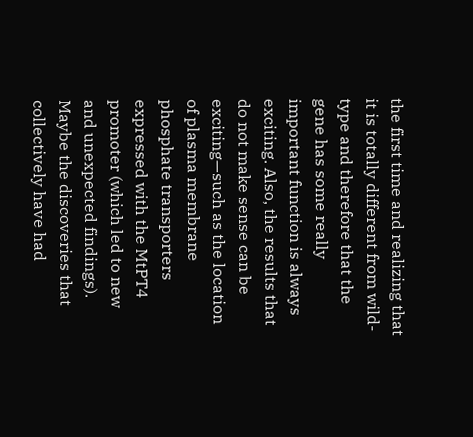the first time and realizing that it is totally different from wild-type and therefore that the gene has some really important function is always exciting. Also, the results that do not make sense can be exciting—such as the location of plasma membrane phosphate transporters expressed with the MtPT4 promoter (which led to new and unexpected findings). Maybe the discoveries that collectively have had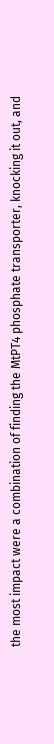the most impact were a combination of finding the MtPT4 phosphate transporter, knocking it out, and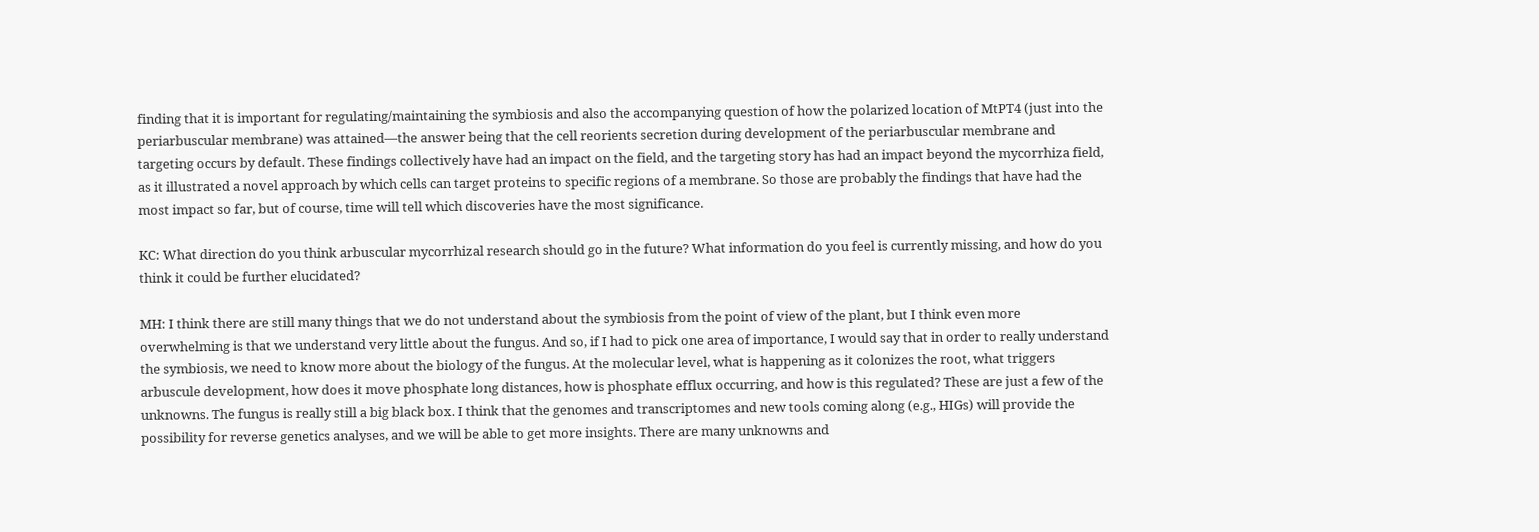finding that it is important for regulating/maintaining the symbiosis and also the accompanying question of how the polarized location of MtPT4 (just into the periarbuscular membrane) was attained—the answer being that the cell reorients secretion during development of the periarbuscular membrane and targeting occurs by default. These findings collectively have had an impact on the field, and the targeting story has had an impact beyond the mycorrhiza field, as it illustrated a novel approach by which cells can target proteins to specific regions of a membrane. So those are probably the findings that have had the most impact so far, but of course, time will tell which discoveries have the most significance.

KC: What direction do you think arbuscular mycorrhizal research should go in the future? What information do you feel is currently missing, and how do you think it could be further elucidated?

MH: I think there are still many things that we do not understand about the symbiosis from the point of view of the plant, but I think even more overwhelming is that we understand very little about the fungus. And so, if I had to pick one area of importance, I would say that in order to really understand the symbiosis, we need to know more about the biology of the fungus. At the molecular level, what is happening as it colonizes the root, what triggers arbuscule development, how does it move phosphate long distances, how is phosphate efflux occurring, and how is this regulated? These are just a few of the unknowns. The fungus is really still a big black box. I think that the genomes and transcriptomes and new tools coming along (e.g., HIGs) will provide the possibility for reverse genetics analyses, and we will be able to get more insights. There are many unknowns and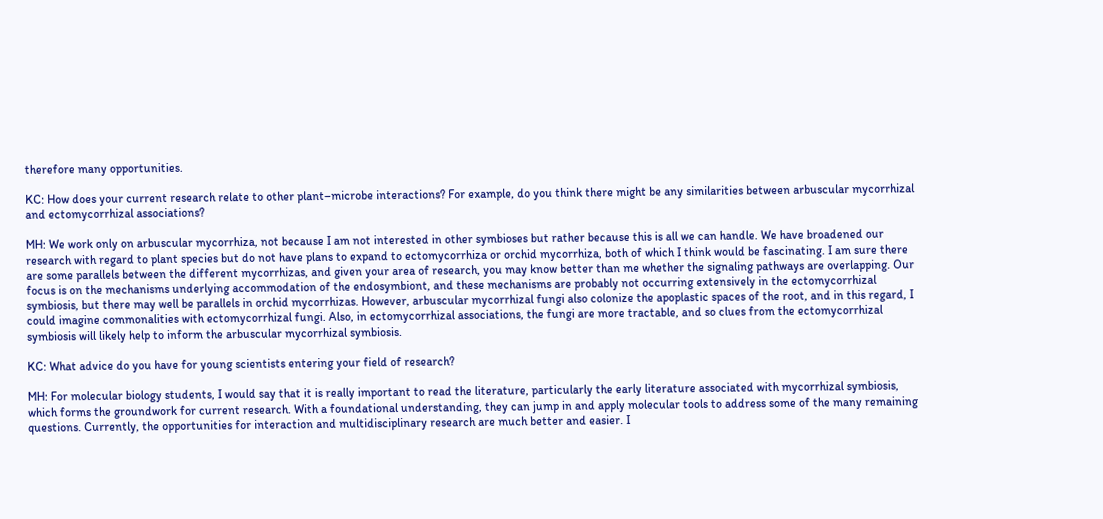therefore many opportunities.

KC: How does your current research relate to other plant–microbe interactions? For example, do you think there might be any similarities between arbuscular mycorrhizal and ectomycorrhizal associations?

MH: We work only on arbuscular mycorrhiza, not because I am not interested in other symbioses but rather because this is all we can handle. We have broadened our research with regard to plant species but do not have plans to expand to ectomycorrhiza or orchid mycorrhiza, both of which I think would be fascinating. I am sure there are some parallels between the different mycorrhizas, and given your area of research, you may know better than me whether the signaling pathways are overlapping. Our focus is on the mechanisms underlying accommodation of the endosymbiont, and these mechanisms are probably not occurring extensively in the ectomycorrhizal symbiosis, but there may well be parallels in orchid mycorrhizas. However, arbuscular mycorrhizal fungi also colonize the apoplastic spaces of the root, and in this regard, I could imagine commonalities with ectomycorrhizal fungi. Also, in ectomycorrhizal associations, the fungi are more tractable, and so clues from the ectomycorrhizal symbiosis will likely help to inform the arbuscular mycorrhizal symbiosis.

KC: What advice do you have for young scientists entering your field of research?

MH: For molecular biology students, I would say that it is really important to read the literature, particularly the early literature associated with mycorrhizal symbiosis, which forms the groundwork for current research. With a foundational understanding, they can jump in and apply molecular tools to address some of the many remaining questions. Currently, the opportunities for interaction and multidisciplinary research are much better and easier. I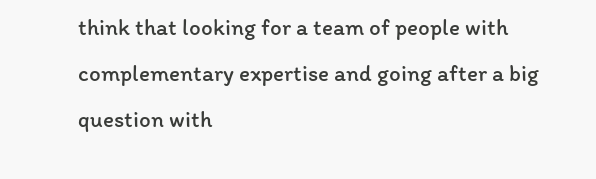think that looking for a team of people with complementary expertise and going after a big question with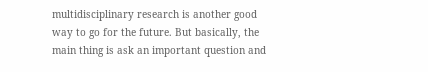multidisciplinary research is another good way to go for the future. But basically, the main thing is ask an important question and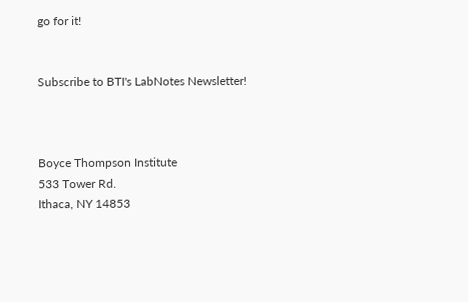go for it!


Subscribe to BTI's LabNotes Newsletter!



Boyce Thompson Institute
533 Tower Rd.
Ithaca, NY 14853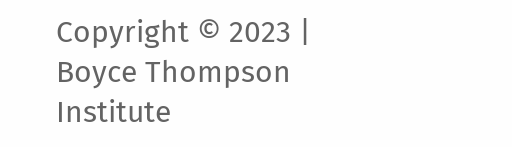Copyright © 2023 | Boyce Thompson Institute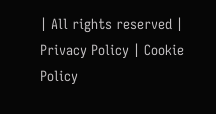| All rights reserved | Privacy Policy | Cookie Policy